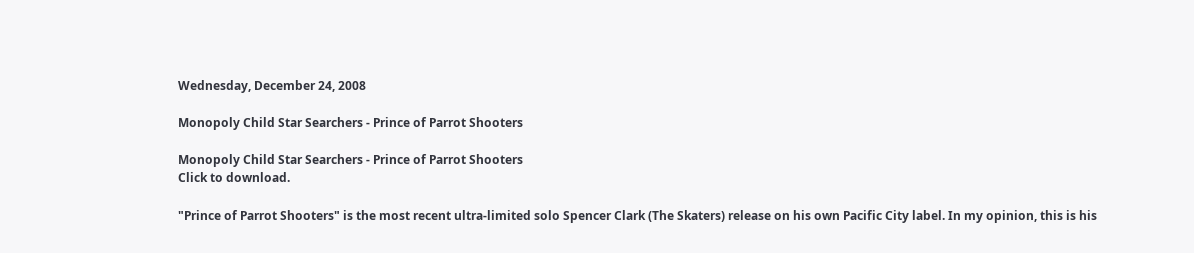Wednesday, December 24, 2008

Monopoly Child Star Searchers - Prince of Parrot Shooters

Monopoly Child Star Searchers - Prince of Parrot Shooters
Click to download.

"Prince of Parrot Shooters" is the most recent ultra-limited solo Spencer Clark (The Skaters) release on his own Pacific City label. In my opinion, this is his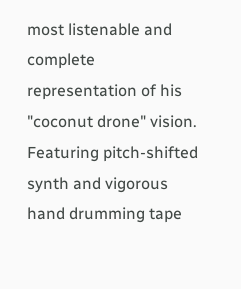most listenable and complete representation of his "coconut drone" vision. Featuring pitch-shifted synth and vigorous hand drumming tape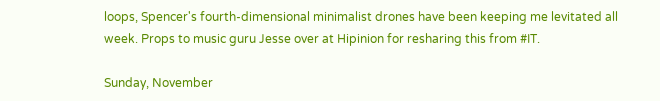loops, Spencer's fourth-dimensional minimalist drones have been keeping me levitated all week. Props to music guru Jesse over at Hipinion for resharing this from #IT.

Sunday, November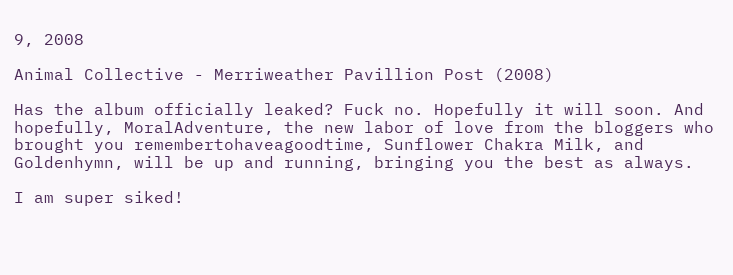9, 2008

Animal Collective - Merriweather Pavillion Post (2008)

Has the album officially leaked? Fuck no. Hopefully it will soon. And hopefully, MoralAdventure, the new labor of love from the bloggers who brought you remembertohaveagoodtime, Sunflower Chakra Milk, and Goldenhymn, will be up and running, bringing you the best as always.

I am super siked!